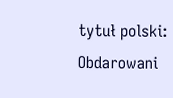tytuł polski: Obdarowani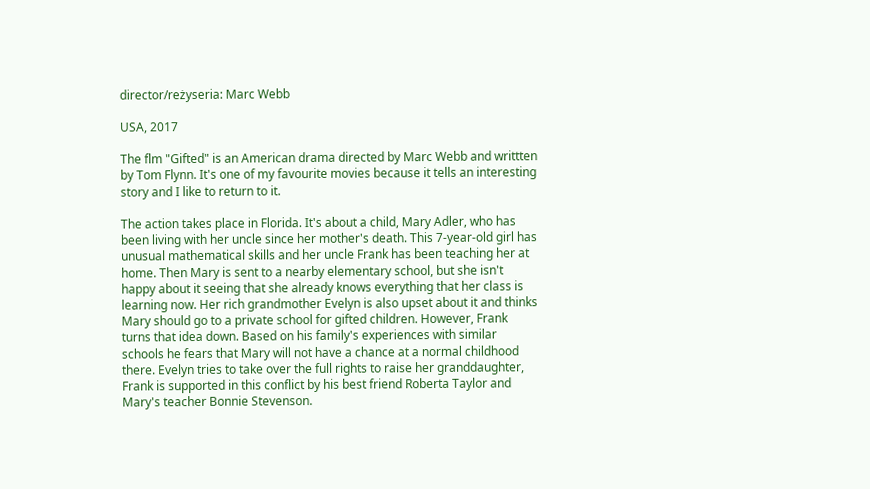director/reżyseria: Marc Webb

USA, 2017

The flm "Gifted" is an American drama directed by Marc Webb and writtten by Tom Flynn. It's one of my favourite movies because it tells an interesting story and I like to return to it.

The action takes place in Florida. It's about a child, Mary Adler, who has been living with her uncle since her mother's death. This 7-year-old girl has unusual mathematical skills and her uncle Frank has been teaching her at home. Then Mary is sent to a nearby elementary school, but she isn't happy about it seeing that she already knows everything that her class is learning now. Her rich grandmother Evelyn is also upset about it and thinks Mary should go to a private school for gifted children. However, Frank turns that idea down. Based on his family's experiences with similar schools he fears that Mary will not have a chance at a normal childhood there. Evelyn tries to take over the full rights to raise her granddaughter, Frank is supported in this conflict by his best friend Roberta Taylor and Mary's teacher Bonnie Stevenson.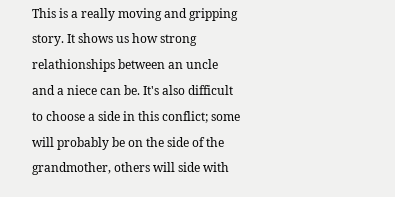This is a really moving and gripping story. It shows us how strong relathionships between an uncle and a niece can be. It's also difficult to choose a side in this conflict; some will probably be on the side of the grandmother, others will side with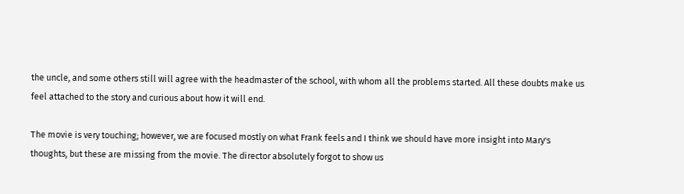the uncle, and some others still will agree with the headmaster of the school, with whom all the problems started. All these doubts make us feel attached to the story and curious about how it will end.

The movie is very touching; however, we are focused mostly on what Frank feels and I think we should have more insight into Mary's thoughts, but these are missing from the movie. The director absolutely forgot to show us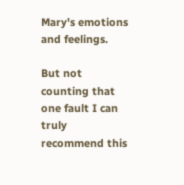Mary's emotions and feelings.

But not counting that one fault I can truly recommend this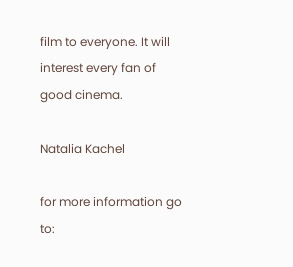film to everyone. It will interest every fan of good cinema.

Natalia Kachel

for more information go to: